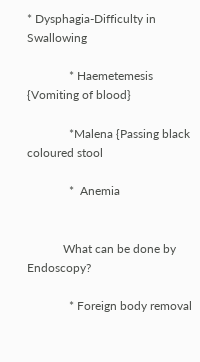* Dysphagia-Difficulty in Swallowing

              * Haemetemesis {Vomiting of blood}

              *Malena {Passing black coloured stool

              *  Anemia


            What can be done by Endoscopy?

              * Foreign body removal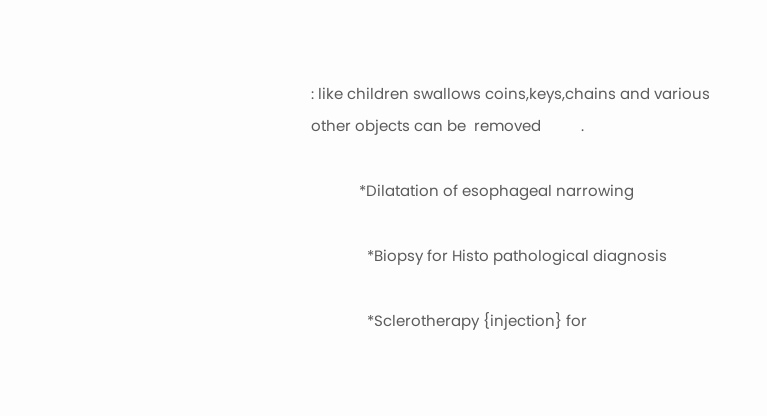: like children swallows coins,keys,chains and various other objects can be  removed          .

            *Dilatation of esophageal narrowing

              *Biopsy for Histo pathological diagnosis

              *Sclerotherapy {injection} for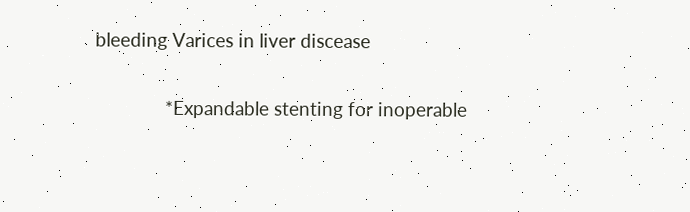bleeding Varices in liver discease

              *Expandable stenting for inoperable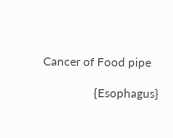Cancer of Food pipe

                 {Esophagus}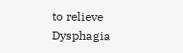to relieve Dysphagia